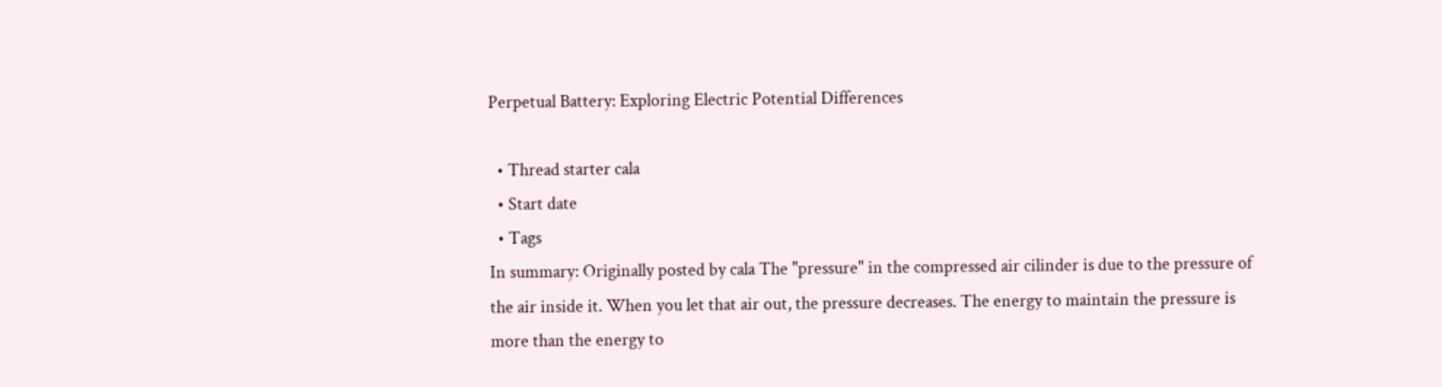Perpetual Battery: Exploring Electric Potential Differences

  • Thread starter cala
  • Start date
  • Tags
In summary: Originally posted by cala The "pressure" in the compressed air cilinder is due to the pressure of the air inside it. When you let that air out, the pressure decreases. The energy to maintain the pressure is more than the energy to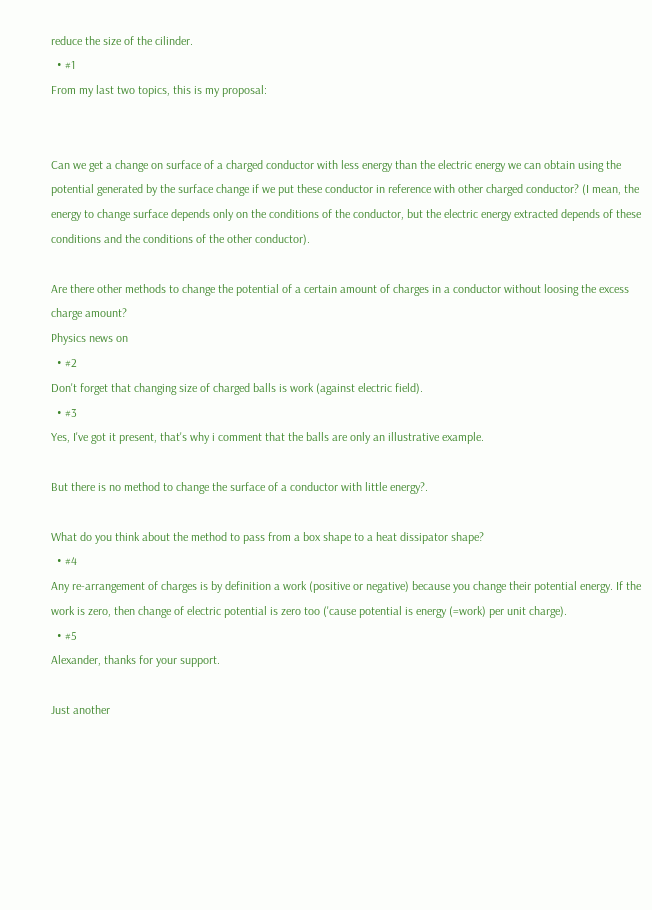reduce the size of the cilinder.
  • #1
From my last two topics, this is my proposal:


Can we get a change on surface of a charged conductor with less energy than the electric energy we can obtain using the potential generated by the surface change if we put these conductor in reference with other charged conductor? (I mean, the energy to change surface depends only on the conditions of the conductor, but the electric energy extracted depends of these conditions and the conditions of the other conductor).

Are there other methods to change the potential of a certain amount of charges in a conductor without loosing the excess charge amount?
Physics news on
  • #2
Don't forget that changing size of charged balls is work (against electric field).
  • #3
Yes, I've got it present, that's why i comment that the balls are only an illustrative example.

But there is no method to change the surface of a conductor with little energy?.

What do you think about the method to pass from a box shape to a heat dissipator shape?
  • #4
Any re-arrangement of charges is by definition a work (positive or negative) because you change their potential energy. If the work is zero, then change of electric potential is zero too ('cause potential is energy (=work) per unit charge).
  • #5
Alexander, thanks for your support.

Just another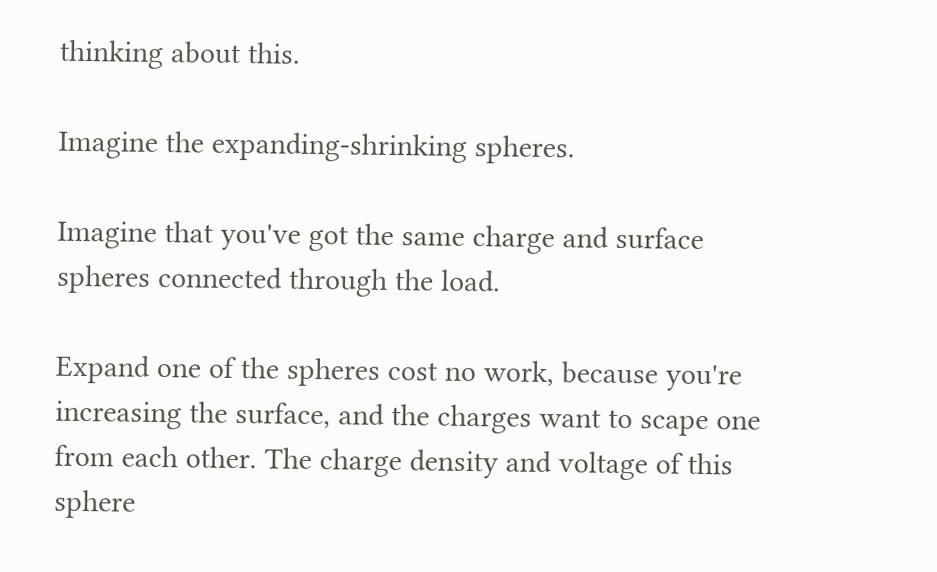thinking about this.

Imagine the expanding-shrinking spheres.

Imagine that you've got the same charge and surface spheres connected through the load.

Expand one of the spheres cost no work, because you're increasing the surface, and the charges want to scape one from each other. The charge density and voltage of this sphere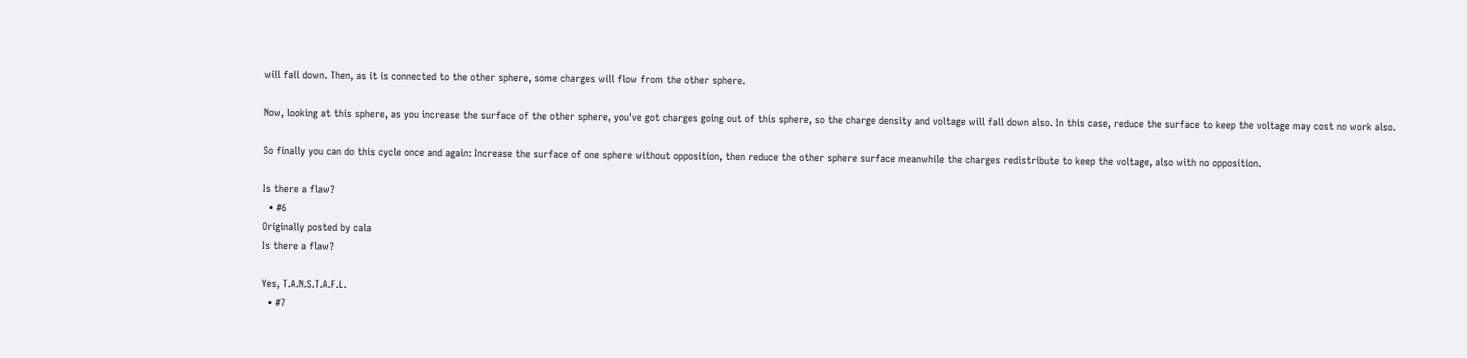will fall down. Then, as it is connected to the other sphere, some charges will flow from the other sphere.

Now, looking at this sphere, as you increase the surface of the other sphere, you've got charges going out of this sphere, so the charge density and voltage will fall down also. In this case, reduce the surface to keep the voltage may cost no work also.

So finally you can do this cycle once and again: Increase the surface of one sphere without opposition, then reduce the other sphere surface meanwhile the charges redistribute to keep the voltage, also with no opposition.

Is there a flaw?
  • #6
Originally posted by cala
Is there a flaw?

Yes, T.A.N.S.T.A.F.L.
  • #7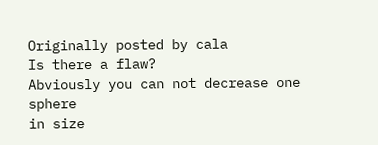Originally posted by cala
Is there a flaw?
Abviously you can not decrease one sphere
in size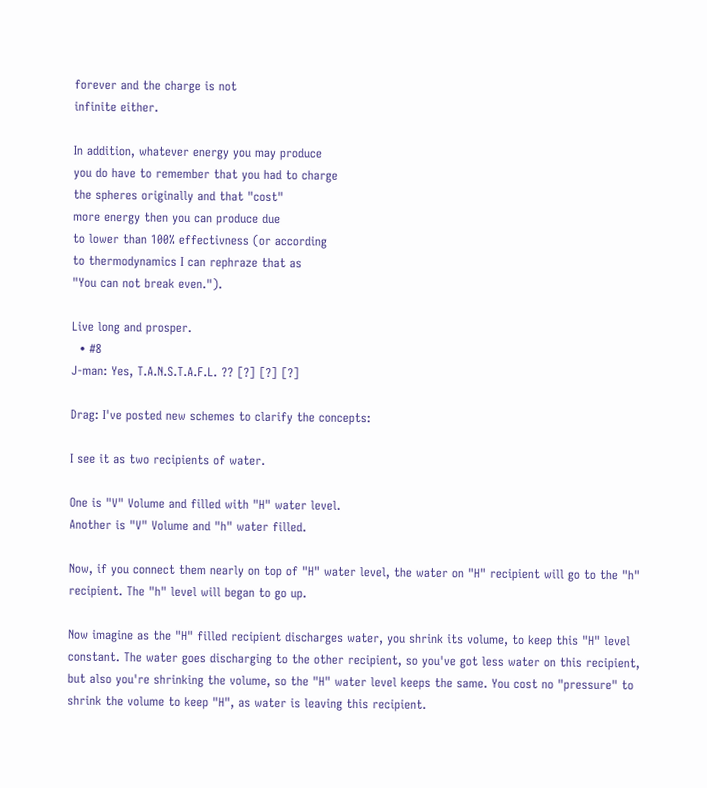forever and the charge is not
infinite either.

In addition, whatever energy you may produce
you do have to remember that you had to charge
the spheres originally and that "cost"
more energy then you can produce due
to lower than 100% effectivness (or according
to thermodynamics I can rephraze that as
"You can not break even.").

Live long and prosper.
  • #8
J-man: Yes, T.A.N.S.T.A.F.L. ?? [?] [?] [?]

Drag: I've posted new schemes to clarify the concepts:

I see it as two recipients of water.

One is "V" Volume and filled with "H" water level.
Another is "V" Volume and "h" water filled.

Now, if you connect them nearly on top of "H" water level, the water on "H" recipient will go to the "h" recipient. The "h" level will began to go up.

Now imagine as the "H" filled recipient discharges water, you shrink its volume, to keep this "H" level constant. The water goes discharging to the other recipient, so you've got less water on this recipient, but also you're shrinking the volume, so the "H" water level keeps the same. You cost no "pressure" to shrink the volume to keep "H", as water is leaving this recipient.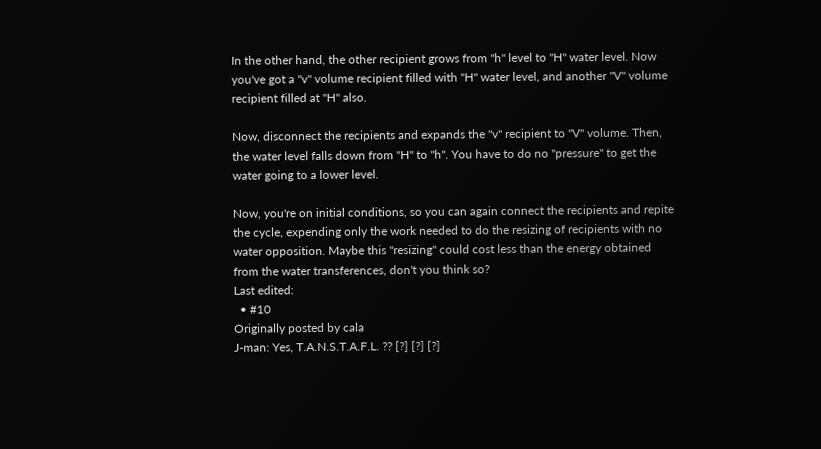In the other hand, the other recipient grows from "h" level to "H" water level. Now you've got a "v" volume recipient filled with "H" water level, and another "V" volume recipient filled at "H" also.

Now, disconnect the recipients and expands the "v" recipient to "V" volume. Then, the water level falls down from "H" to "h". You have to do no "pressure" to get the water going to a lower level.

Now, you're on initial conditions, so you can again connect the recipients and repite the cycle, expending only the work needed to do the resizing of recipients with no water opposition. Maybe this "resizing" could cost less than the energy obtained from the water transferences, don't you think so?
Last edited:
  • #10
Originally posted by cala
J-man: Yes, T.A.N.S.T.A.F.L. ?? [?] [?] [?]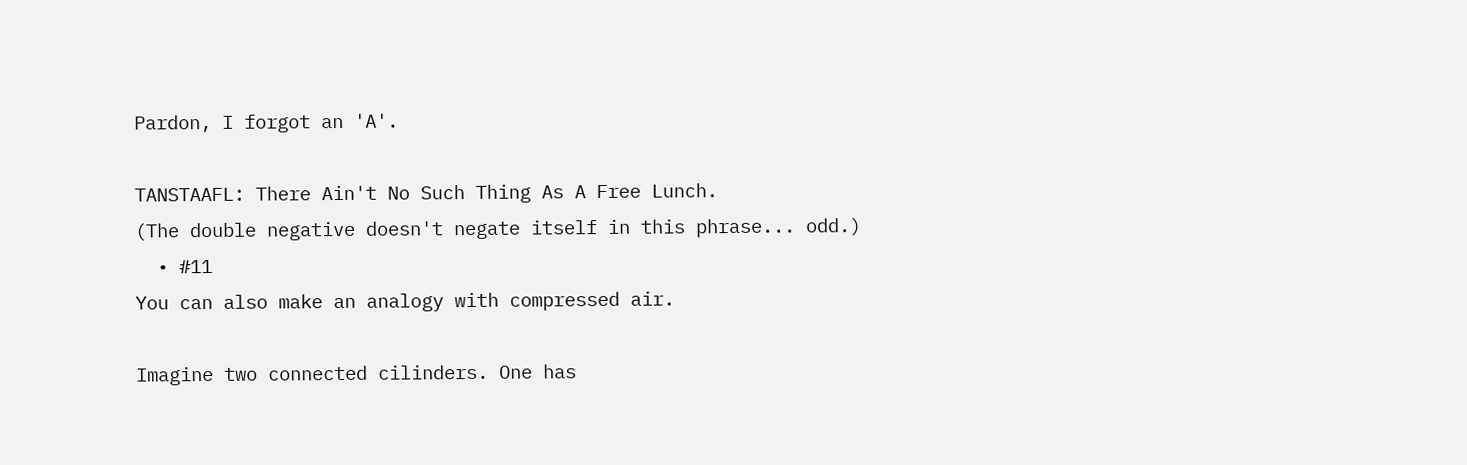Pardon, I forgot an 'A'.

TANSTAAFL: There Ain't No Such Thing As A Free Lunch.
(The double negative doesn't negate itself in this phrase... odd.)
  • #11
You can also make an analogy with compressed air.

Imagine two connected cilinders. One has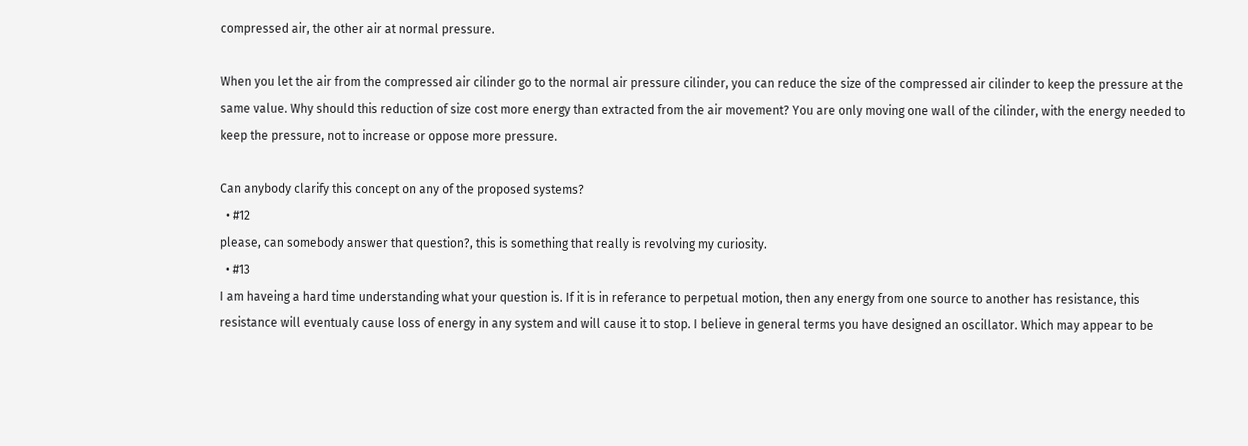compressed air, the other air at normal pressure.

When you let the air from the compressed air cilinder go to the normal air pressure cilinder, you can reduce the size of the compressed air cilinder to keep the pressure at the same value. Why should this reduction of size cost more energy than extracted from the air movement? You are only moving one wall of the cilinder, with the energy needed to keep the pressure, not to increase or oppose more pressure.

Can anybody clarify this concept on any of the proposed systems?
  • #12
please, can somebody answer that question?, this is something that really is revolving my curiosity.
  • #13
I am haveing a hard time understanding what your question is. If it is in referance to perpetual motion, then any energy from one source to another has resistance, this resistance will eventualy cause loss of energy in any system and will cause it to stop. I believe in general terms you have designed an oscillator. Which may appear to be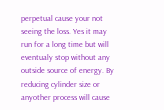perpetual cause your not seeing the loss. Yes it may run for a long time but will eventualy stop without any outside source of energy. By reducing cylinder size or anyother process will cause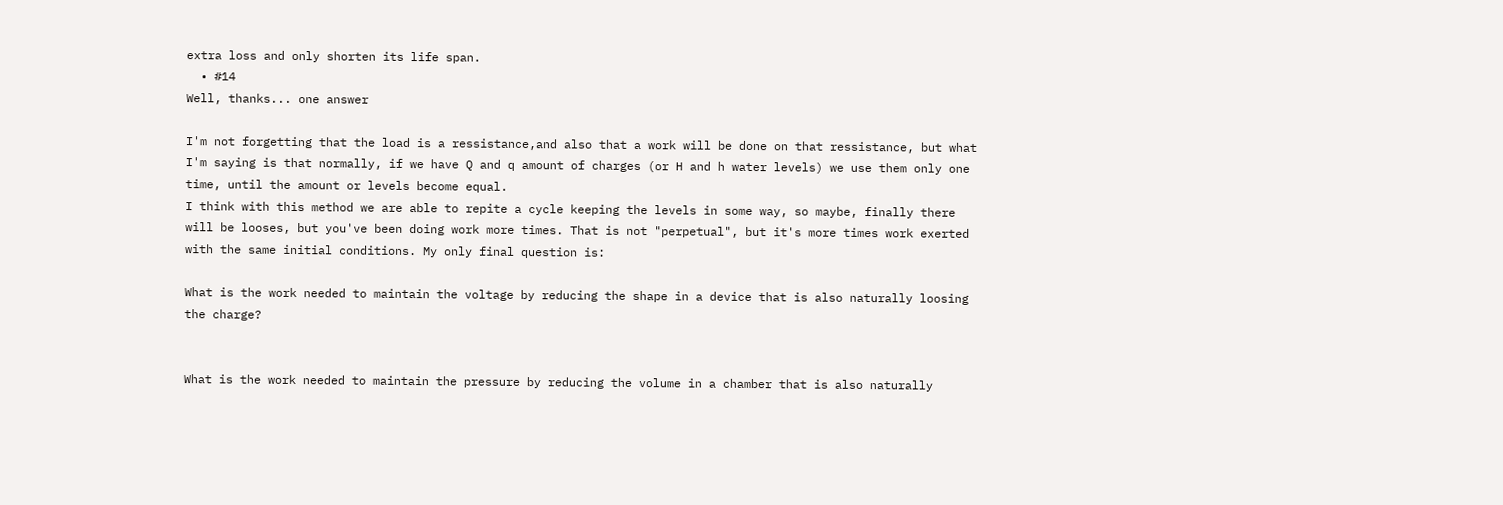extra loss and only shorten its life span.
  • #14
Well, thanks... one answer

I'm not forgetting that the load is a ressistance,and also that a work will be done on that ressistance, but what I'm saying is that normally, if we have Q and q amount of charges (or H and h water levels) we use them only one time, until the amount or levels become equal.
I think with this method we are able to repite a cycle keeping the levels in some way, so maybe, finally there will be looses, but you've been doing work more times. That is not "perpetual", but it's more times work exerted with the same initial conditions. My only final question is:

What is the work needed to maintain the voltage by reducing the shape in a device that is also naturally loosing the charge?


What is the work needed to maintain the pressure by reducing the volume in a chamber that is also naturally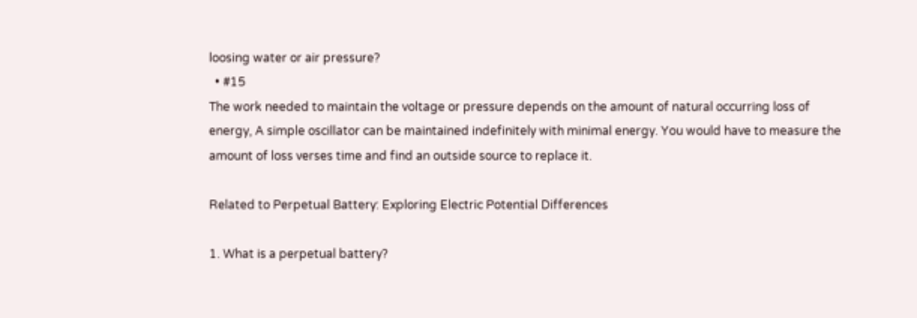loosing water or air pressure?
  • #15
The work needed to maintain the voltage or pressure depends on the amount of natural occurring loss of energy, A simple oscillator can be maintained indefinitely with minimal energy. You would have to measure the amount of loss verses time and find an outside source to replace it.

Related to Perpetual Battery: Exploring Electric Potential Differences

1. What is a perpetual battery?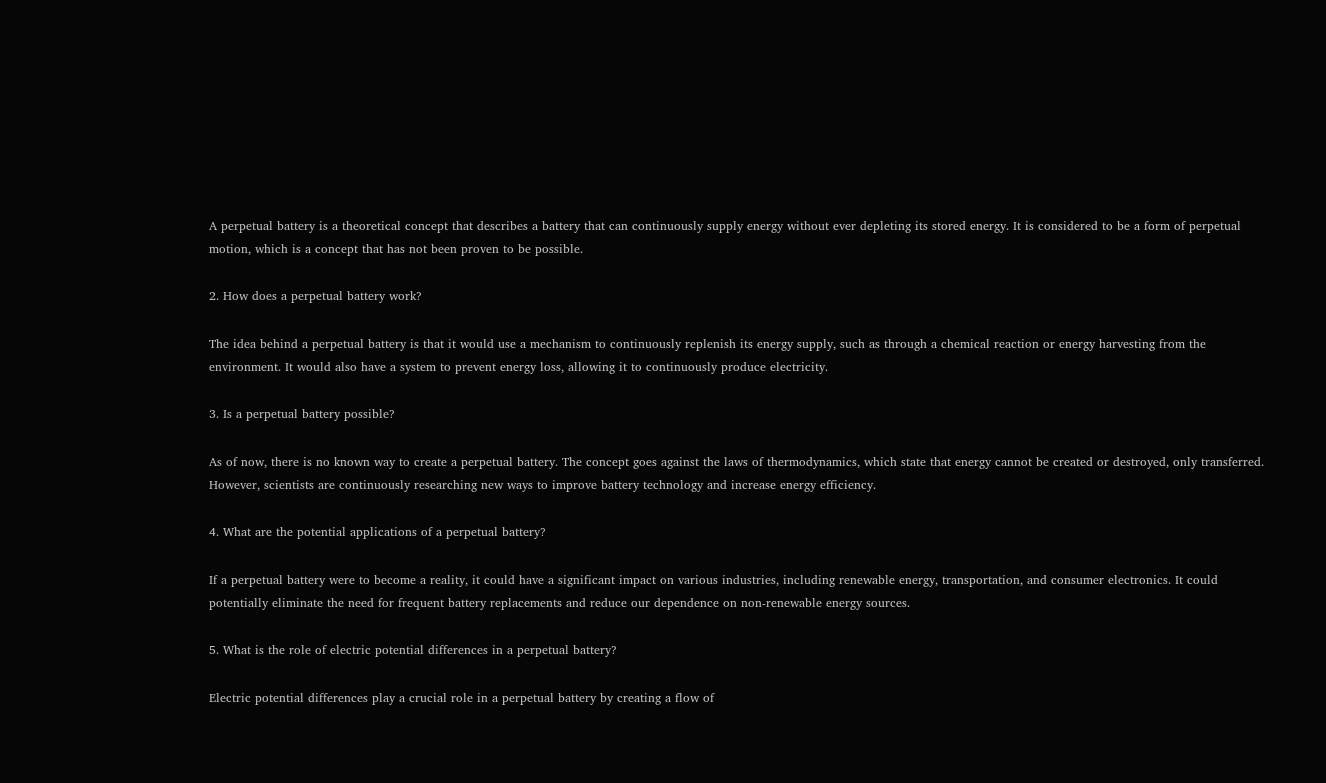A perpetual battery is a theoretical concept that describes a battery that can continuously supply energy without ever depleting its stored energy. It is considered to be a form of perpetual motion, which is a concept that has not been proven to be possible.

2. How does a perpetual battery work?

The idea behind a perpetual battery is that it would use a mechanism to continuously replenish its energy supply, such as through a chemical reaction or energy harvesting from the environment. It would also have a system to prevent energy loss, allowing it to continuously produce electricity.

3. Is a perpetual battery possible?

As of now, there is no known way to create a perpetual battery. The concept goes against the laws of thermodynamics, which state that energy cannot be created or destroyed, only transferred. However, scientists are continuously researching new ways to improve battery technology and increase energy efficiency.

4. What are the potential applications of a perpetual battery?

If a perpetual battery were to become a reality, it could have a significant impact on various industries, including renewable energy, transportation, and consumer electronics. It could potentially eliminate the need for frequent battery replacements and reduce our dependence on non-renewable energy sources.

5. What is the role of electric potential differences in a perpetual battery?

Electric potential differences play a crucial role in a perpetual battery by creating a flow of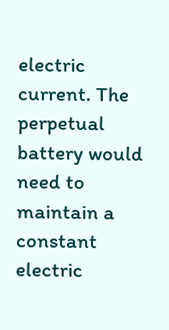electric current. The perpetual battery would need to maintain a constant electric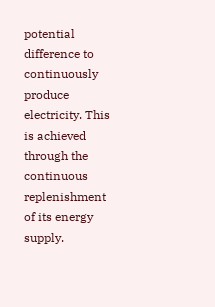potential difference to continuously produce electricity. This is achieved through the continuous replenishment of its energy supply.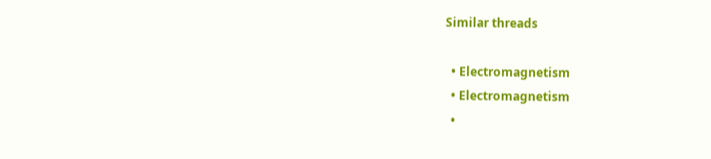Similar threads

  • Electromagnetism
  • Electromagnetism
  •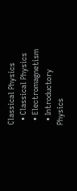Classical Physics
  • Classical Physics
  • Electromagnetism
  • Introductory Physics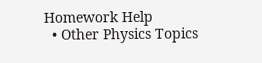Homework Help
  • Other Physics Topics